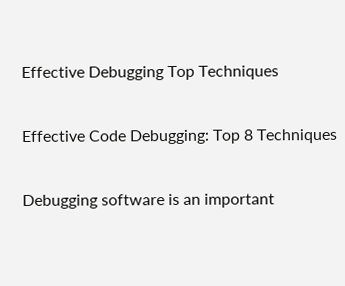Effective Debugging Top Techniques

Effective Code Debugging: Top 8 Techniques

Debugging software is an important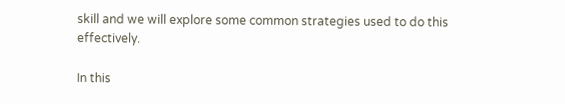skill and we will explore some common strategies used to do this effectively.

In this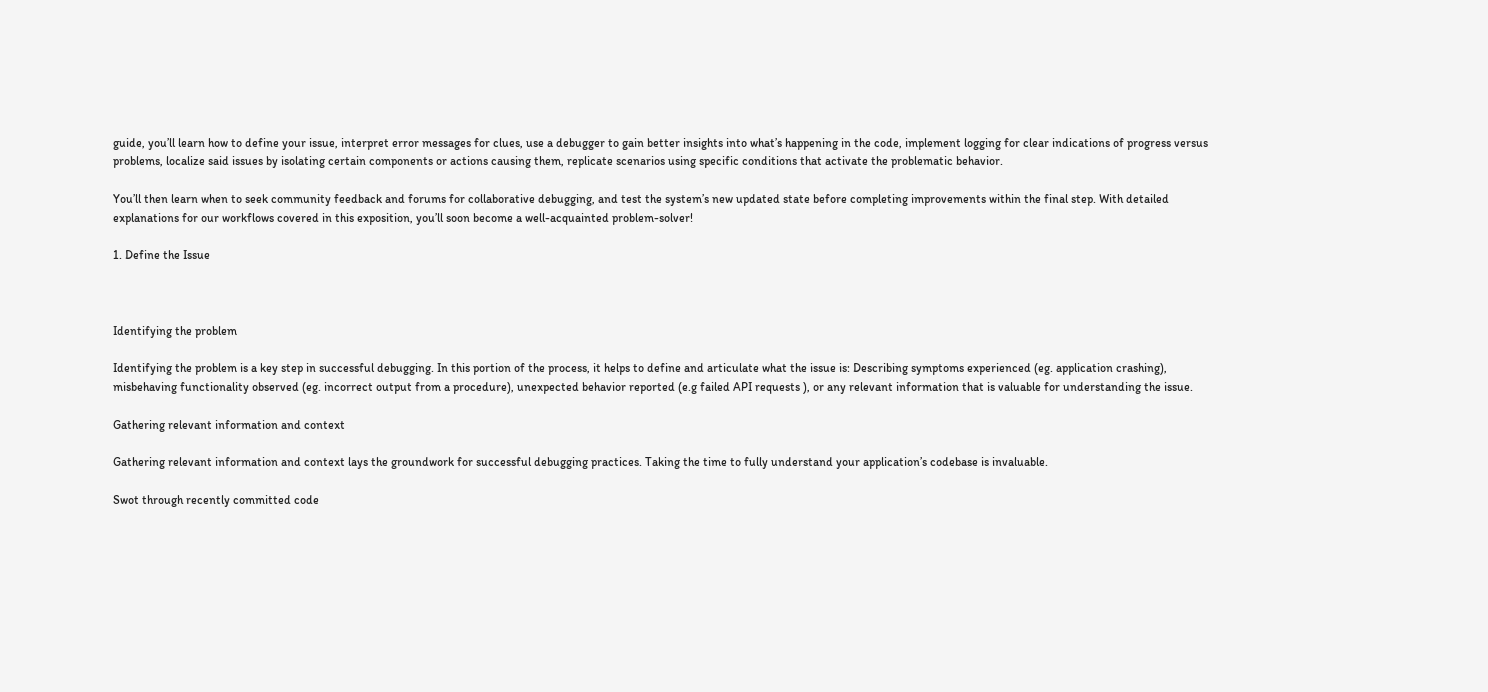guide, you’ll learn how to define your issue, interpret error messages for clues, use a debugger to gain better insights into what’s happening in the code, implement logging for clear indications of progress versus problems, localize said issues by isolating certain components or actions causing them, replicate scenarios using specific conditions that activate the problematic behavior.

You’ll then learn when to seek community feedback and forums for collaborative debugging, and test the system’s new updated state before completing improvements within the final step. With detailed explanations for our workflows covered in this exposition, you’ll soon become a well-acquainted problem-solver!

1. Define the Issue



Identifying the problem

Identifying the problem is a key step in successful debugging. In this portion of the process, it helps to define and articulate what the issue is: Describing symptoms experienced (eg. application crashing), misbehaving functionality observed (eg. incorrect output from a procedure), unexpected behavior reported (e.g failed API requests ), or any relevant information that is valuable for understanding the issue.

Gathering relevant information and context

Gathering relevant information and context lays the groundwork for successful debugging practices. Taking the time to fully understand your application’s codebase is invaluable.

Swot through recently committed code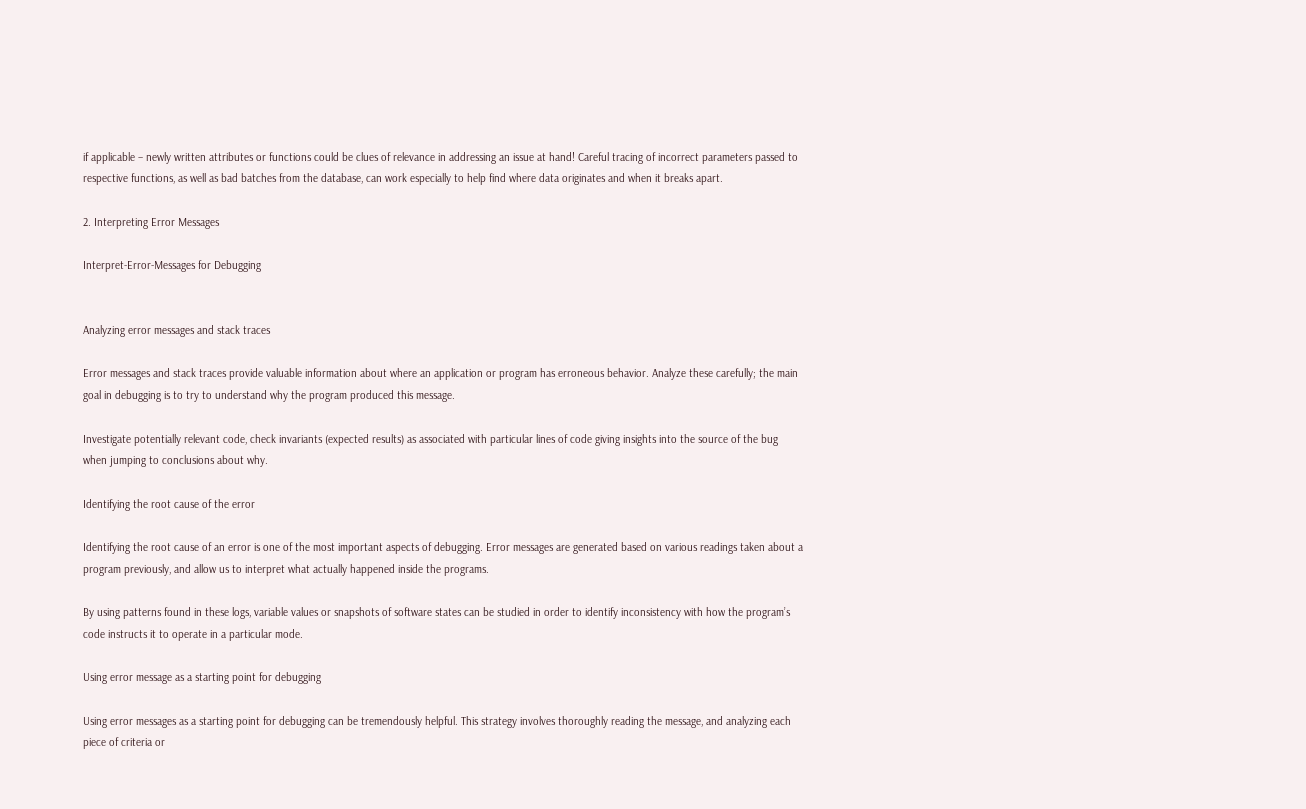if applicable – newly written attributes or functions could be clues of relevance in addressing an issue at hand! Careful tracing of incorrect parameters passed to respective functions, as well as bad batches from the database, can work especially to help find where data originates and when it breaks apart.

2. Interpreting Error Messages

Interpret-Error-Messages for Debugging


Analyzing error messages and stack traces

Error messages and stack traces provide valuable information about where an application or program has erroneous behavior. Analyze these carefully; the main goal in debugging is to try to understand why the program produced this message.

Investigate potentially relevant code, check invariants (expected results) as associated with particular lines of code giving insights into the source of the bug when jumping to conclusions about why.

Identifying the root cause of the error

Identifying the root cause of an error is one of the most important aspects of debugging. Error messages are generated based on various readings taken about a program previously, and allow us to interpret what actually happened inside the programs.

By using patterns found in these logs, variable values or snapshots of software states can be studied in order to identify inconsistency with how the program’s code instructs it to operate in a particular mode.

Using error message as a starting point for debugging

Using error messages as a starting point for debugging can be tremendously helpful. This strategy involves thoroughly reading the message, and analyzing each piece of criteria or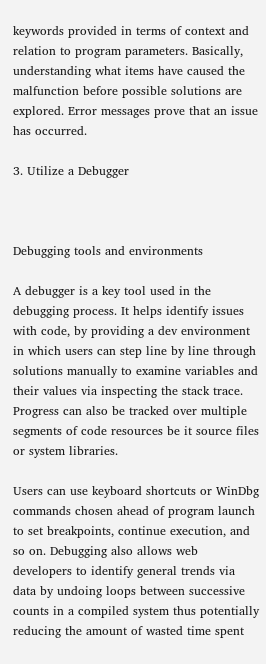keywords provided in terms of context and relation to program parameters. Basically, understanding what items have caused the malfunction before possible solutions are explored. Error messages prove that an issue has occurred.

3. Utilize a Debugger



Debugging tools and environments

A debugger is a key tool used in the debugging process. It helps identify issues with code, by providing a dev environment in which users can step line by line through solutions manually to examine variables and their values via inspecting the stack trace. Progress can also be tracked over multiple segments of code resources be it source files or system libraries.

Users can use keyboard shortcuts or WinDbg commands chosen ahead of program launch to set breakpoints, continue execution, and so on. Debugging also allows web developers to identify general trends via data by undoing loops between successive counts in a compiled system thus potentially reducing the amount of wasted time spent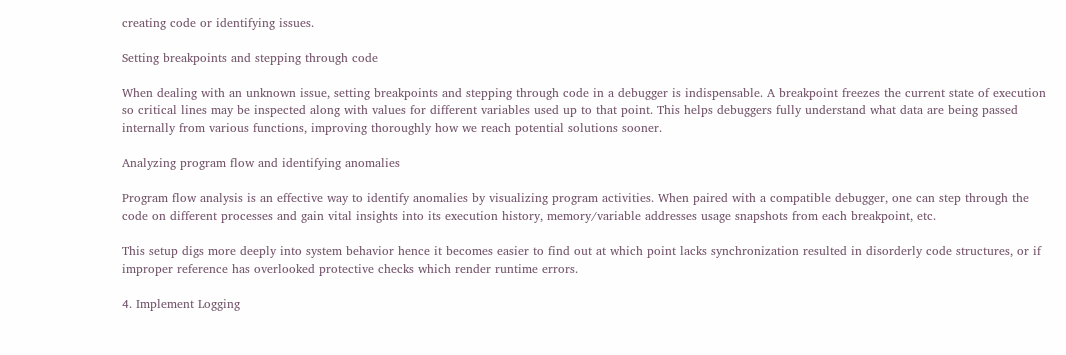creating code or identifying issues.

Setting breakpoints and stepping through code

When dealing with an unknown issue, setting breakpoints and stepping through code in a debugger is indispensable. A breakpoint freezes the current state of execution so critical lines may be inspected along with values for different variables used up to that point. This helps debuggers fully understand what data are being passed internally from various functions, improving thoroughly how we reach potential solutions sooner.

Analyzing program flow and identifying anomalies

Program flow analysis is an effective way to identify anomalies by visualizing program activities. When paired with a compatible debugger, one can step through the code on different processes and gain vital insights into its execution history, memory/variable addresses usage snapshots from each breakpoint, etc.

This setup digs more deeply into system behavior hence it becomes easier to find out at which point lacks synchronization resulted in disorderly code structures, or if improper reference has overlooked protective checks which render runtime errors.

4. Implement Logging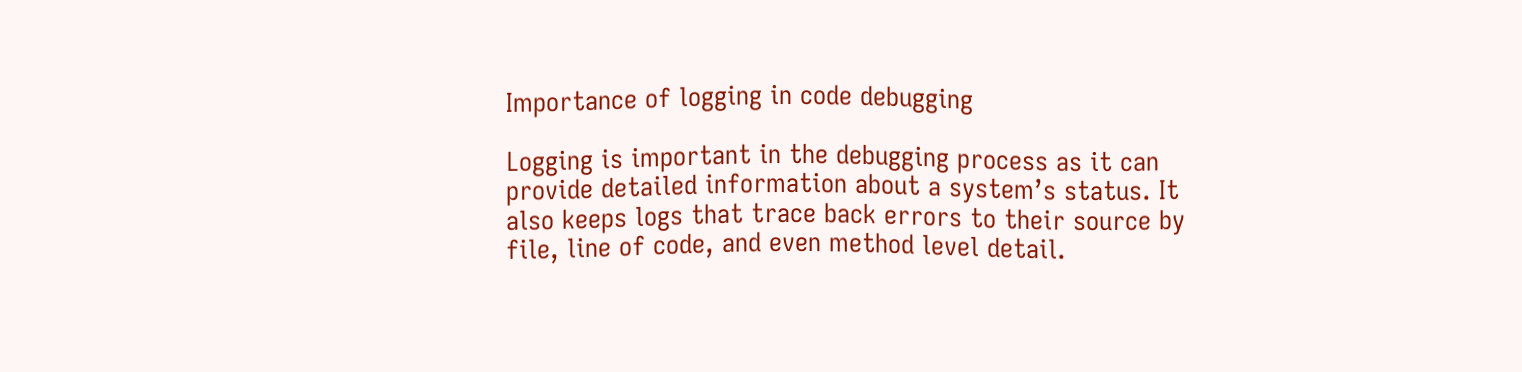Importance of logging in code debugging

Logging is important in the debugging process as it can provide detailed information about a system’s status. It also keeps logs that trace back errors to their source by file, line of code, and even method level detail.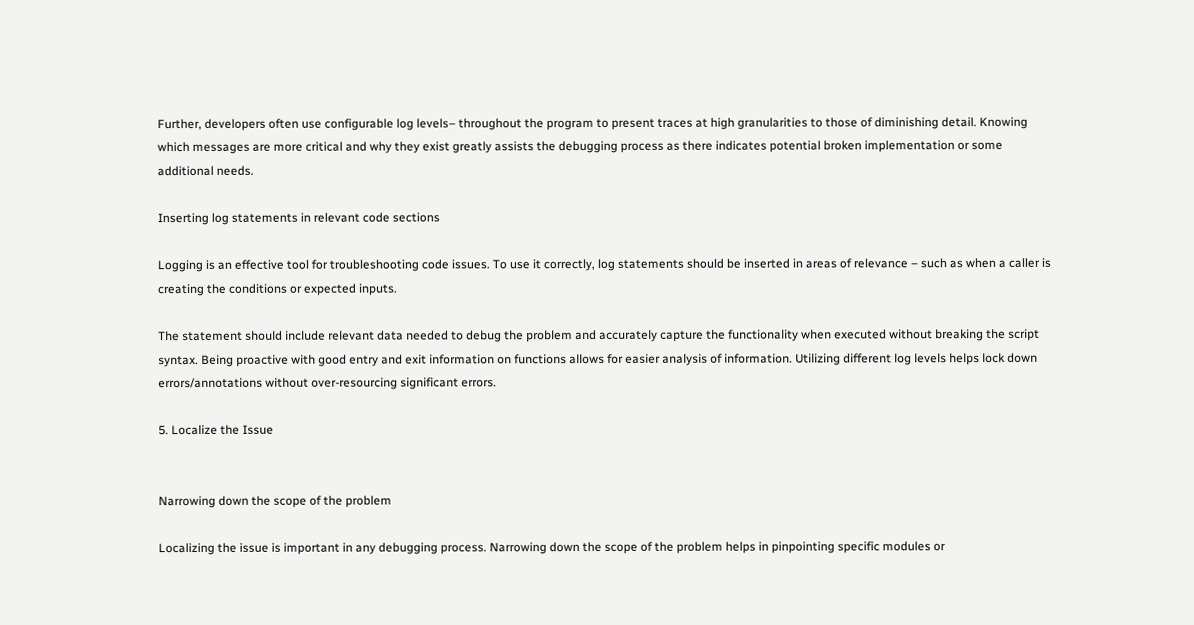Further, developers often use configurable log levels– throughout the program to present traces at high granularities to those of diminishing detail. Knowing which messages are more critical and why they exist greatly assists the debugging process as there indicates potential broken implementation or some additional needs.

Inserting log statements in relevant code sections

Logging is an effective tool for troubleshooting code issues. To use it correctly, log statements should be inserted in areas of relevance – such as when a caller is creating the conditions or expected inputs.

The statement should include relevant data needed to debug the problem and accurately capture the functionality when executed without breaking the script syntax. Being proactive with good entry and exit information on functions allows for easier analysis of information. Utilizing different log levels helps lock down errors/annotations without over-resourcing significant errors.

5. Localize the Issue


Narrowing down the scope of the problem

Localizing the issue is important in any debugging process. Narrowing down the scope of the problem helps in pinpointing specific modules or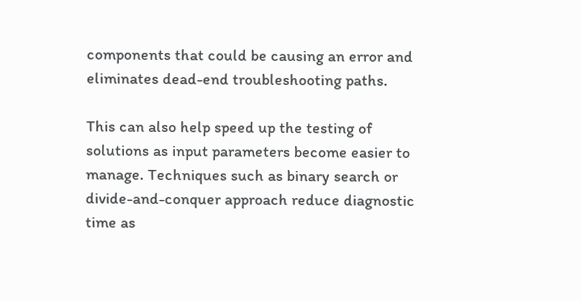components that could be causing an error and eliminates dead-end troubleshooting paths.

This can also help speed up the testing of solutions as input parameters become easier to manage. Techniques such as binary search or divide-and-conquer approach reduce diagnostic time as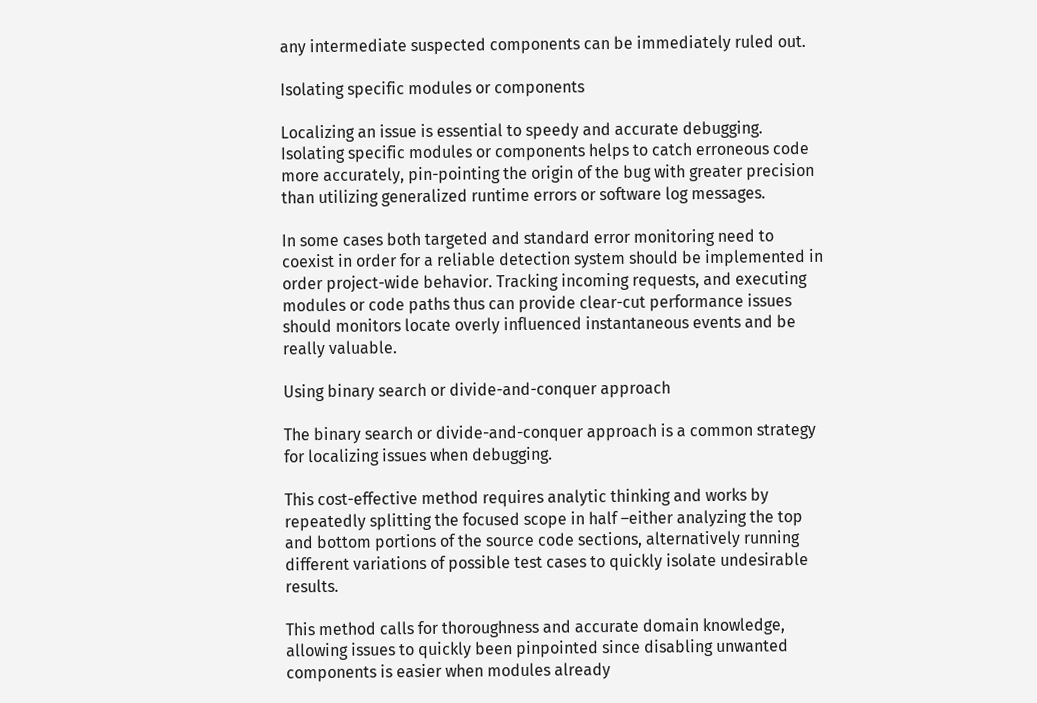any intermediate suspected components can be immediately ruled out.

Isolating specific modules or components

Localizing an issue is essential to speedy and accurate debugging. Isolating specific modules or components helps to catch erroneous code more accurately, pin-pointing the origin of the bug with greater precision than utilizing generalized runtime errors or software log messages.

In some cases both targeted and standard error monitoring need to coexist in order for a reliable detection system should be implemented in order project-wide behavior. Tracking incoming requests, and executing modules or code paths thus can provide clear-cut performance issues should monitors locate overly influenced instantaneous events and be really valuable.

Using binary search or divide-and-conquer approach

The binary search or divide-and-conquer approach is a common strategy for localizing issues when debugging.

This cost-effective method requires analytic thinking and works by repeatedly splitting the focused scope in half –either analyzing the top and bottom portions of the source code sections, alternatively running different variations of possible test cases to quickly isolate undesirable results.

This method calls for thoroughness and accurate domain knowledge, allowing issues to quickly been pinpointed since disabling unwanted components is easier when modules already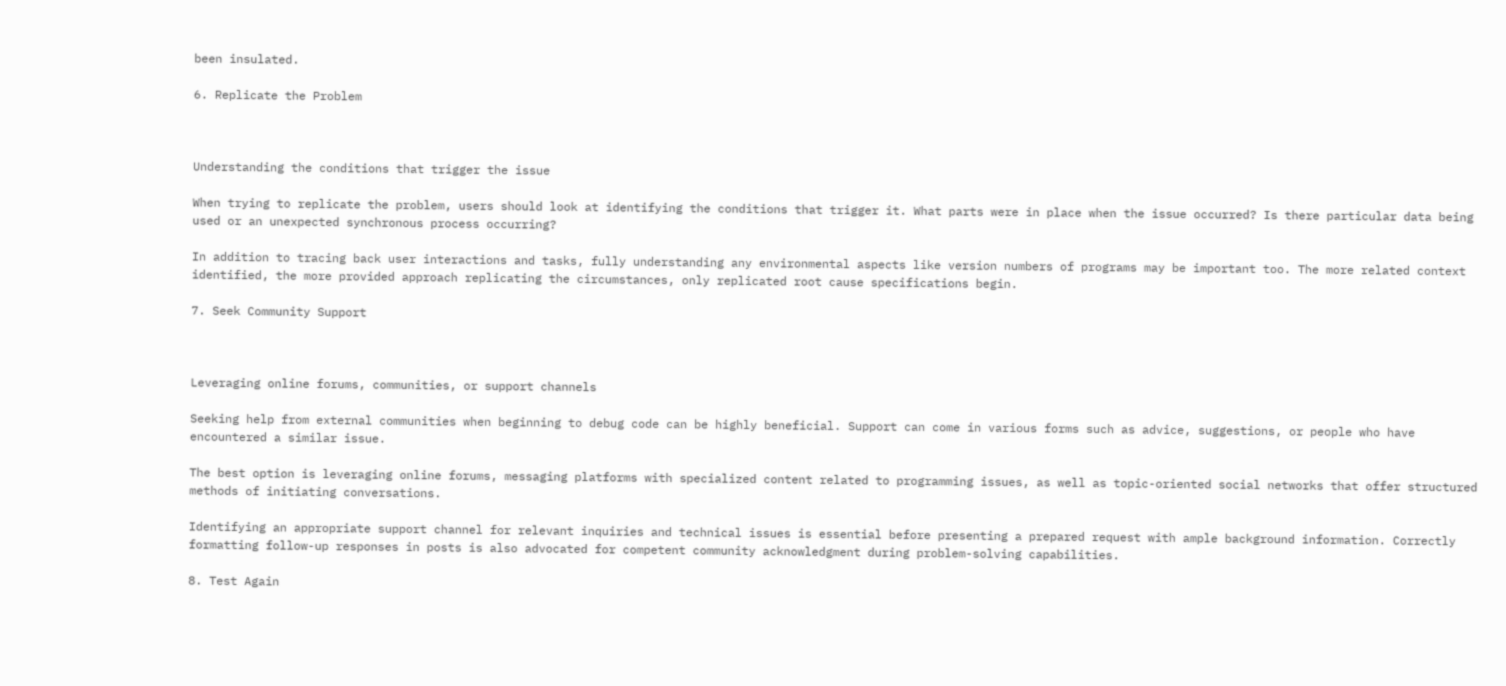been insulated.

6. Replicate the Problem



Understanding the conditions that trigger the issue

When trying to replicate the problem, users should look at identifying the conditions that trigger it. What parts were in place when the issue occurred? Is there particular data being used or an unexpected synchronous process occurring?

In addition to tracing back user interactions and tasks, fully understanding any environmental aspects like version numbers of programs may be important too. The more related context identified, the more provided approach replicating the circumstances, only replicated root cause specifications begin.

7. Seek Community Support



Leveraging online forums, communities, or support channels

Seeking help from external communities when beginning to debug code can be highly beneficial. Support can come in various forms such as advice, suggestions, or people who have encountered a similar issue.

The best option is leveraging online forums, messaging platforms with specialized content related to programming issues, as well as topic-oriented social networks that offer structured methods of initiating conversations.

Identifying an appropriate support channel for relevant inquiries and technical issues is essential before presenting a prepared request with ample background information. Correctly formatting follow-up responses in posts is also advocated for competent community acknowledgment during problem-solving capabilities.

8. Test Again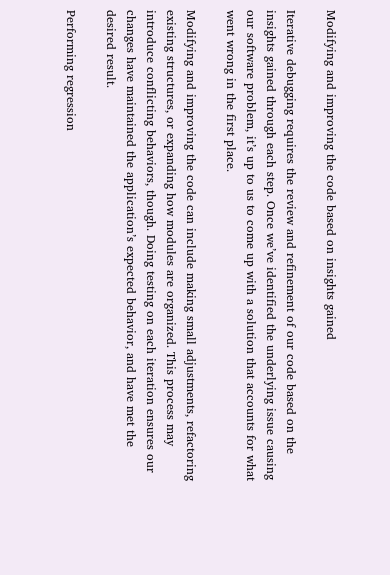Modifying and improving the code based on insights gained

Iterative debugging requires the review and refinement of our code based on the insights gained through each step. Once we’ve identified the underlying issue causing our software problem, it’s up to us to come up with a solution that accounts for what went wrong in the first place.

Modifying and improving the code can include making small adjustments, refactoring existing structures, or expanding how modules are organized. This process may introduce conflicting behaviors, though. Doing testing on each iteration ensures our changes have maintained the application’s expected behavior, and have met the desired result.

Performing regression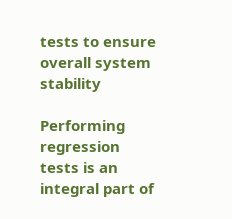tests to ensure overall system stability

Performing regression tests is an integral part of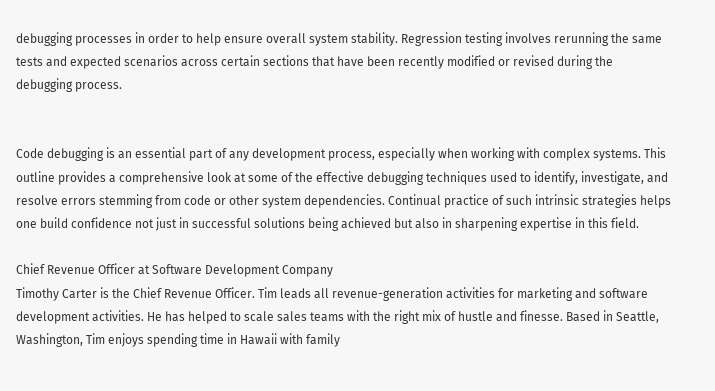debugging processes in order to help ensure overall system stability. Regression testing involves rerunning the same tests and expected scenarios across certain sections that have been recently modified or revised during the debugging process.


Code debugging is an essential part of any development process, especially when working with complex systems. This outline provides a comprehensive look at some of the effective debugging techniques used to identify, investigate, and resolve errors stemming from code or other system dependencies. Continual practice of such intrinsic strategies helps one build confidence not just in successful solutions being achieved but also in sharpening expertise in this field.

Chief Revenue Officer at Software Development Company
Timothy Carter is the Chief Revenue Officer. Tim leads all revenue-generation activities for marketing and software development activities. He has helped to scale sales teams with the right mix of hustle and finesse. Based in Seattle, Washington, Tim enjoys spending time in Hawaii with family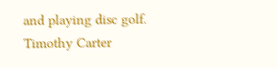and playing disc golf.
Timothy Carter